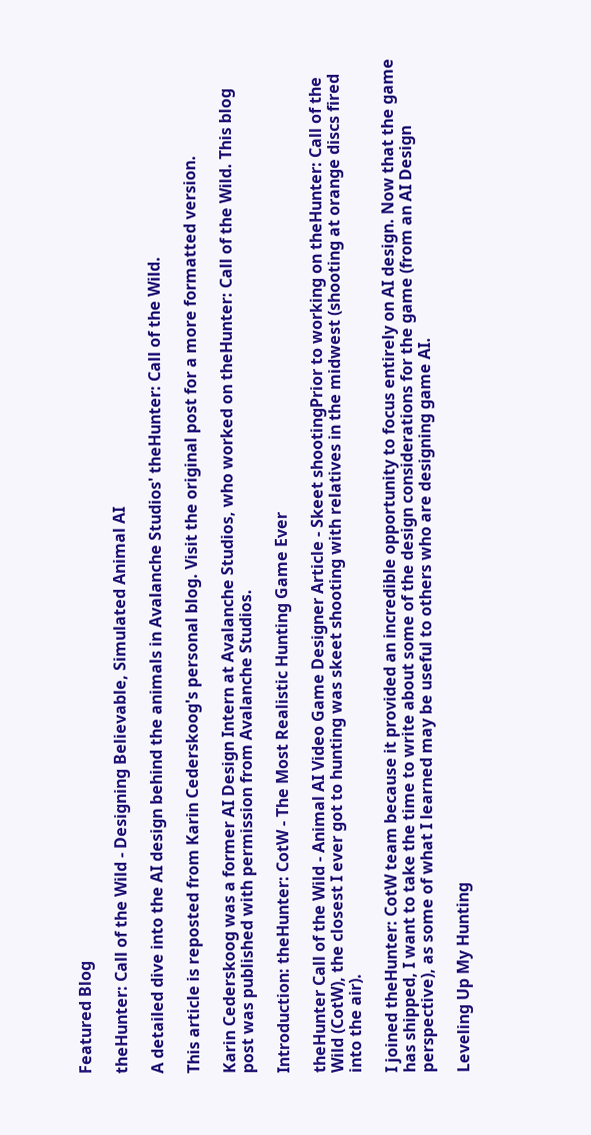Featured Blog

theHunter: Call of the Wild - Designing Believable, Simulated Animal AI

A detailed dive into the AI design behind the animals in Avalanche Studios' theHunter: Call of the Wild.

This article is reposted from Karin Cederskoog's personal blog. Visit the original post for a more formatted version.

Karin Cederskoog was a former AI Design Intern at Avalanche Studios, who worked on theHunter: Call of the Wild. This blog post was published with permission from Avalanche Studios.

Introduction: theHunter: CotW - The Most Realistic Hunting Game Ever

theHunter Call of the Wild - Animal AI Video Game Designer Article - Skeet shootingPrior to working on theHunter: Call of the Wild (CotW), the closest I ever got to hunting was skeet shooting with relatives in the midwest (shooting at orange discs fired into the air).

I joined theHunter: CotW team because it provided an incredible opportunity to focus entirely on AI design. Now that the game has shipped, I want to take the time to write about some of the design considerations for the game (from an AI Design perspective), as some of what I learned may be useful to others who are designing game AI.

Leveling Up My Hunting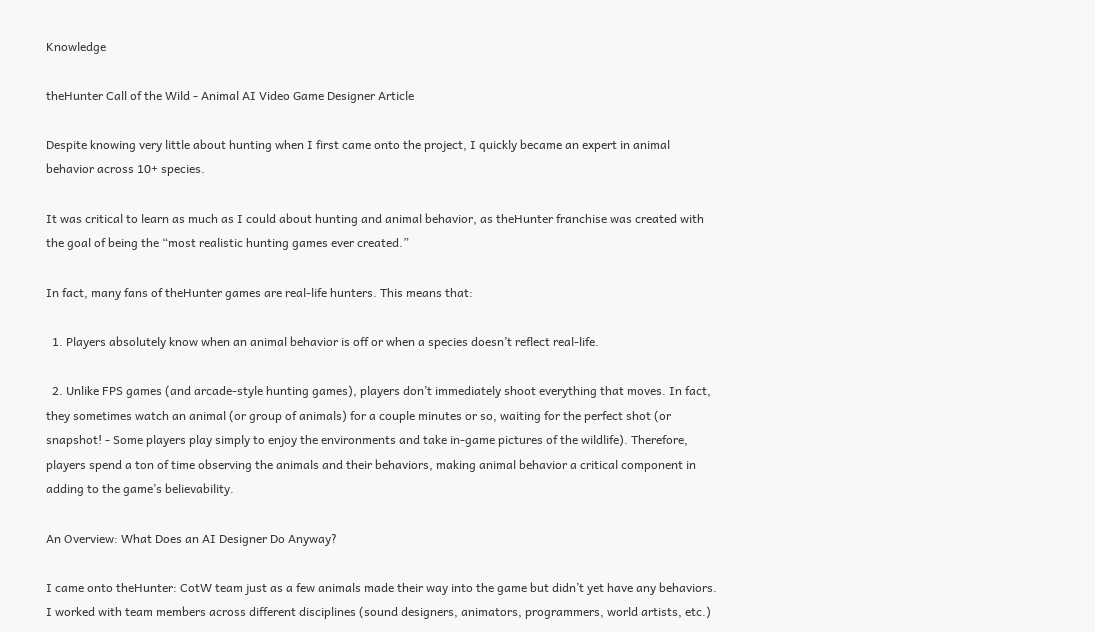Knowledge

theHunter Call of the Wild - Animal AI Video Game Designer Article

Despite knowing very little about hunting when I first came onto the project, I quickly became an expert in animal behavior across 10+ species.

It was critical to learn as much as I could about hunting and animal behavior, as theHunter franchise was created with the goal of being the “most realistic hunting games ever created.”

In fact, many fans of theHunter games are real-life hunters. This means that:

  1. Players absolutely know when an animal behavior is off or when a species doesn’t reflect real-life.

  2. Unlike FPS games (and arcade-style hunting games), players don’t immediately shoot everything that moves. In fact, they sometimes watch an animal (or group of animals) for a couple minutes or so, waiting for the perfect shot (or snapshot! - Some players play simply to enjoy the environments and take in-game pictures of the wildlife). Therefore, players spend a ton of time observing the animals and their behaviors, making animal behavior a critical component in adding to the game’s believability.

An Overview: What Does an AI Designer Do Anyway?

I came onto theHunter: CotW team just as a few animals made their way into the game but didn’t yet have any behaviors. I worked with team members across different disciplines (sound designers, animators, programmers, world artists, etc.)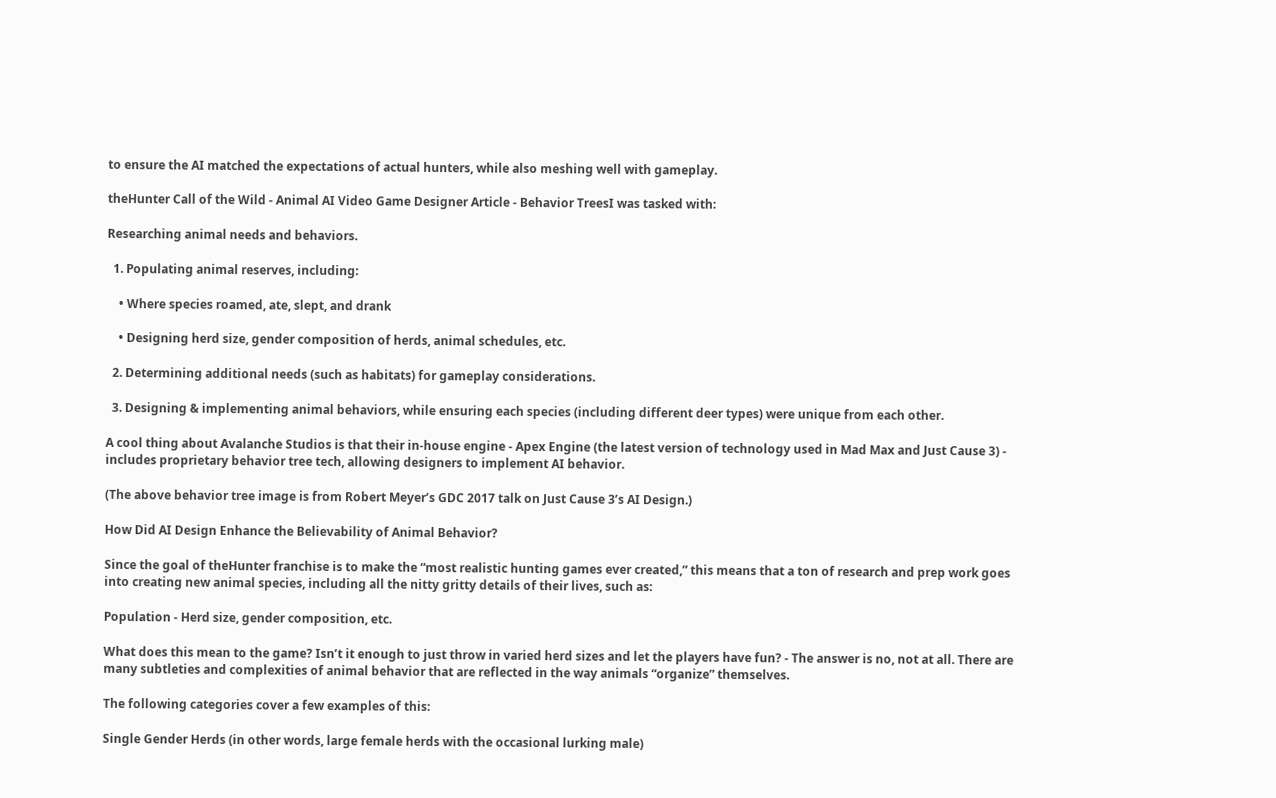to ensure the AI matched the expectations of actual hunters, while also meshing well with gameplay.

theHunter Call of the Wild - Animal AI Video Game Designer Article - Behavior TreesI was tasked with:

Researching animal needs and behaviors.

  1. Populating animal reserves, including:

    • Where species roamed, ate, slept, and drank

    • Designing herd size, gender composition of herds, animal schedules, etc.

  2. Determining additional needs (such as habitats) for gameplay considerations.

  3. Designing & implementing animal behaviors, while ensuring each species (including different deer types) were unique from each other.

A cool thing about Avalanche Studios is that their in-house engine - Apex Engine (the latest version of technology used in Mad Max and Just Cause 3) - includes proprietary behavior tree tech, allowing designers to implement AI behavior.

(The above behavior tree image is from Robert Meyer’s GDC 2017 talk on Just Cause 3’s AI Design.)

How Did AI Design Enhance the Believability of Animal Behavior?

Since the goal of theHunter franchise is to make the “most realistic hunting games ever created,” this means that a ton of research and prep work goes into creating new animal species, including all the nitty gritty details of their lives, such as:

Population - Herd size, gender composition, etc.

What does this mean to the game? Isn’t it enough to just throw in varied herd sizes and let the players have fun? - The answer is no, not at all. There are many subtleties and complexities of animal behavior that are reflected in the way animals “organize” themselves.

The following categories cover a few examples of this:

Single Gender Herds (in other words, large female herds with the occasional lurking male)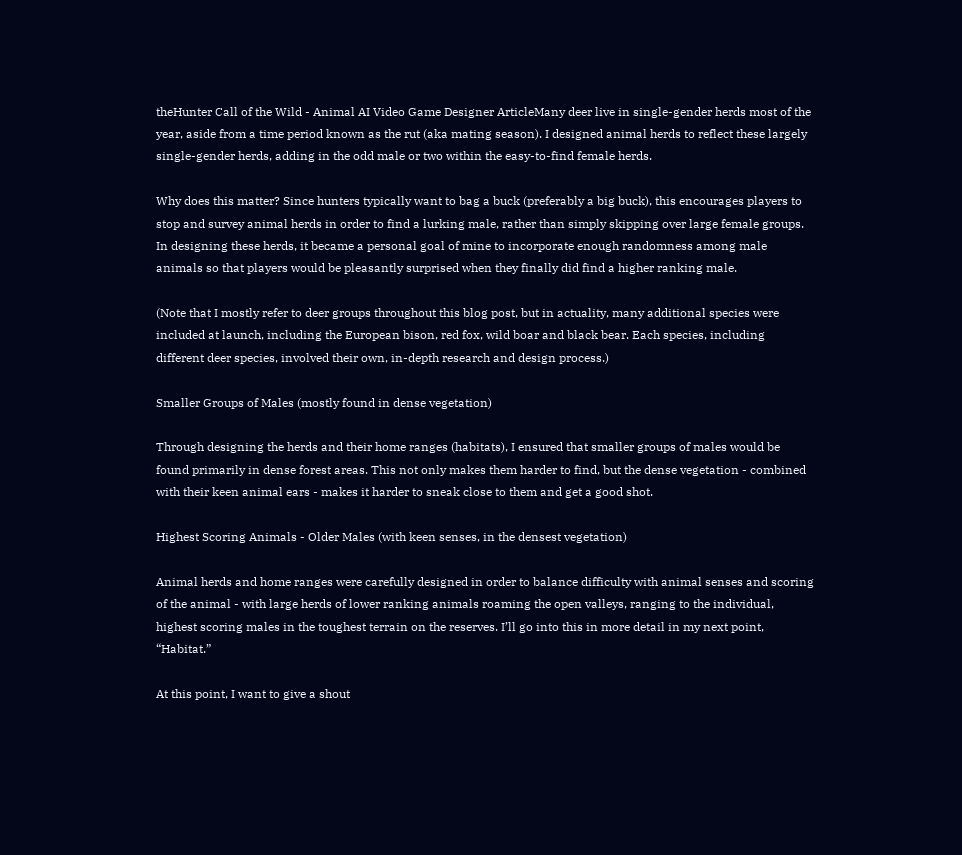theHunter Call of the Wild - Animal AI Video Game Designer ArticleMany deer live in single-gender herds most of the year, aside from a time period known as the rut (aka mating season). I designed animal herds to reflect these largely single-gender herds, adding in the odd male or two within the easy-to-find female herds.

Why does this matter? Since hunters typically want to bag a buck (preferably a big buck), this encourages players to stop and survey animal herds in order to find a lurking male, rather than simply skipping over large female groups. In designing these herds, it became a personal goal of mine to incorporate enough randomness among male animals so that players would be pleasantly surprised when they finally did find a higher ranking male.

(Note that I mostly refer to deer groups throughout this blog post, but in actuality, many additional species were included at launch, including the European bison, red fox, wild boar and black bear. Each species, including different deer species, involved their own, in-depth research and design process.)

Smaller Groups of Males (mostly found in dense vegetation)

Through designing the herds and their home ranges (habitats), I ensured that smaller groups of males would be found primarily in dense forest areas. This not only makes them harder to find, but the dense vegetation - combined with their keen animal ears - makes it harder to sneak close to them and get a good shot.

Highest Scoring Animals - Older Males (with keen senses, in the densest vegetation)

Animal herds and home ranges were carefully designed in order to balance difficulty with animal senses and scoring of the animal - with large herds of lower ranking animals roaming the open valleys, ranging to the individual, highest scoring males in the toughest terrain on the reserves. I’ll go into this in more detail in my next point, “Habitat.”

At this point, I want to give a shout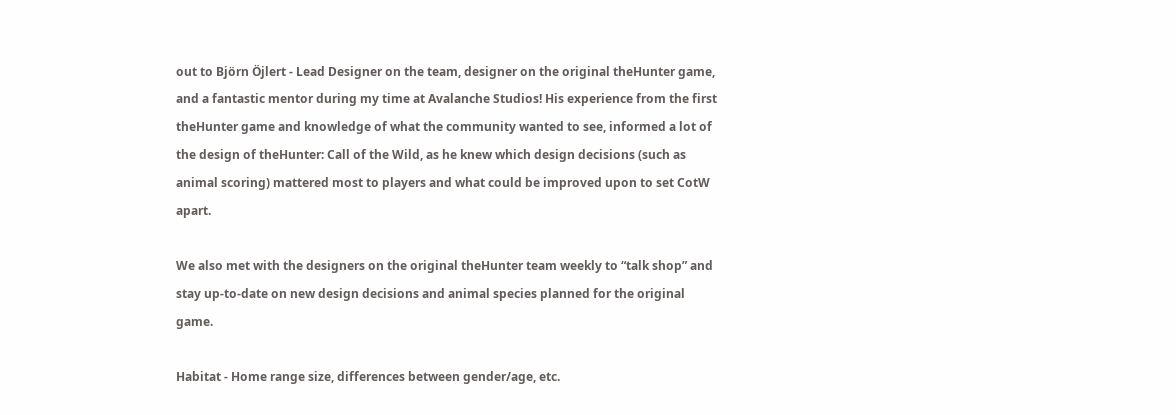out to Björn Öjlert - Lead Designer on the team, designer on the original theHunter game, and a fantastic mentor during my time at Avalanche Studios! His experience from the first theHunter game and knowledge of what the community wanted to see, informed a lot of the design of theHunter: Call of the Wild, as he knew which design decisions (such as animal scoring) mattered most to players and what could be improved upon to set CotW apart.

We also met with the designers on the original theHunter team weekly to “talk shop” and stay up-to-date on new design decisions and animal species planned for the original game.

Habitat - Home range size, differences between gender/age, etc.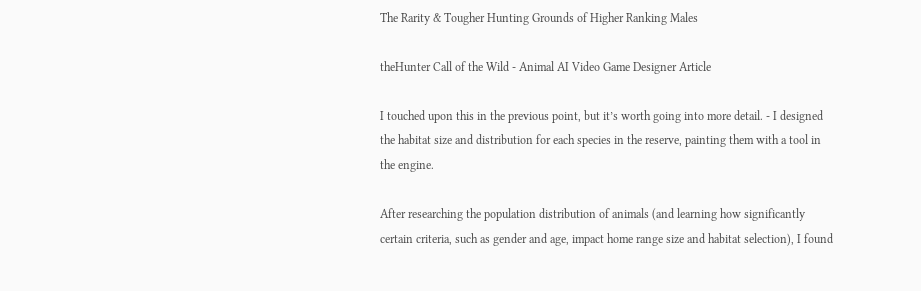The Rarity & Tougher Hunting Grounds of Higher Ranking Males

theHunter Call of the Wild - Animal AI Video Game Designer Article

I touched upon this in the previous point, but it’s worth going into more detail. - I designed the habitat size and distribution for each species in the reserve, painting them with a tool in the engine.

After researching the population distribution of animals (and learning how significantly certain criteria, such as gender and age, impact home range size and habitat selection), I found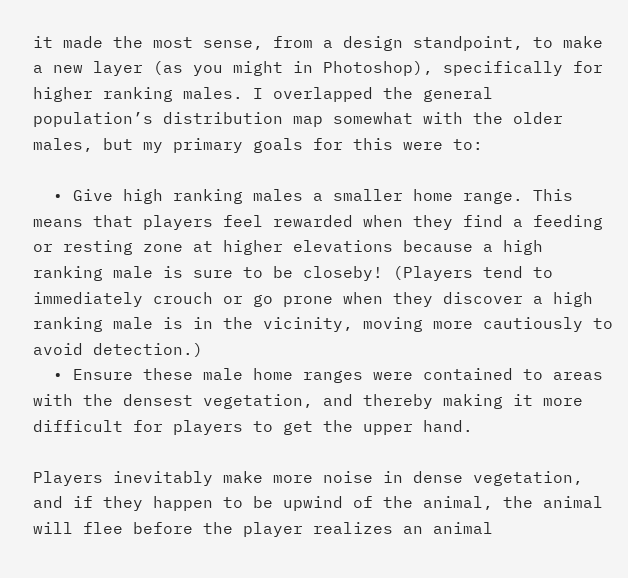it made the most sense, from a design standpoint, to make a new layer (as you might in Photoshop), specifically for higher ranking males. I overlapped the general population’s distribution map somewhat with the older males, but my primary goals for this were to:

  • Give high ranking males a smaller home range. This means that players feel rewarded when they find a feeding or resting zone at higher elevations because a high ranking male is sure to be closeby! (Players tend to immediately crouch or go prone when they discover a high ranking male is in the vicinity, moving more cautiously to avoid detection.)
  • Ensure these male home ranges were contained to areas with the densest vegetation, and thereby making it more difficult for players to get the upper hand.

Players inevitably make more noise in dense vegetation, and if they happen to be upwind of the animal, the animal will flee before the player realizes an animal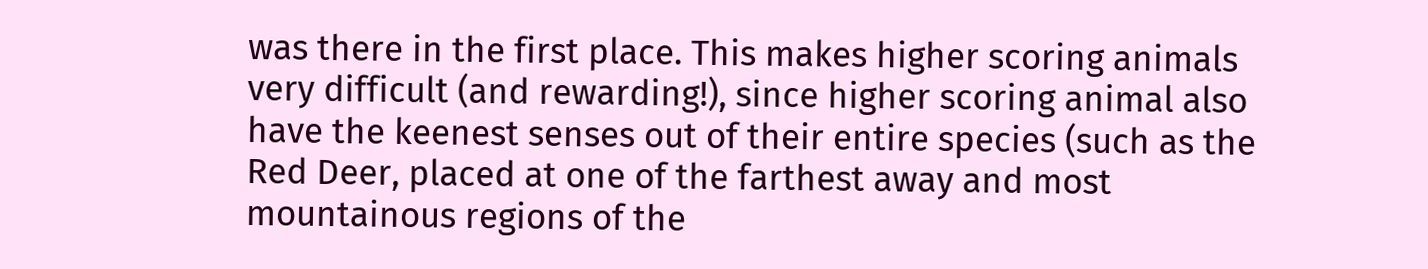was there in the first place. This makes higher scoring animals very difficult (and rewarding!), since higher scoring animal also have the keenest senses out of their entire species (such as the Red Deer, placed at one of the farthest away and most mountainous regions of the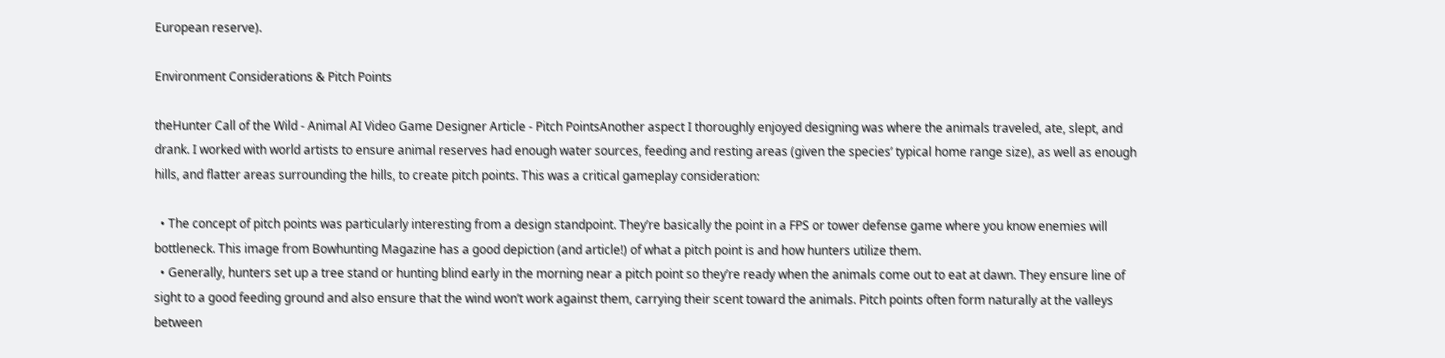European reserve).

Environment Considerations & Pitch Points

theHunter Call of the Wild - Animal AI Video Game Designer Article - Pitch PointsAnother aspect I thoroughly enjoyed designing was where the animals traveled, ate, slept, and drank. I worked with world artists to ensure animal reserves had enough water sources, feeding and resting areas (given the species’ typical home range size), as well as enough hills, and flatter areas surrounding the hills, to create pitch points. This was a critical gameplay consideration:

  • The concept of pitch points was particularly interesting from a design standpoint. They’re basically the point in a FPS or tower defense game where you know enemies will bottleneck. This image from Bowhunting Magazine has a good depiction (and article!) of what a pitch point is and how hunters utilize them.
  • Generally, hunters set up a tree stand or hunting blind early in the morning near a pitch point so they’re ready when the animals come out to eat at dawn. They ensure line of sight to a good feeding ground and also ensure that the wind won’t work against them, carrying their scent toward the animals. Pitch points often form naturally at the valleys between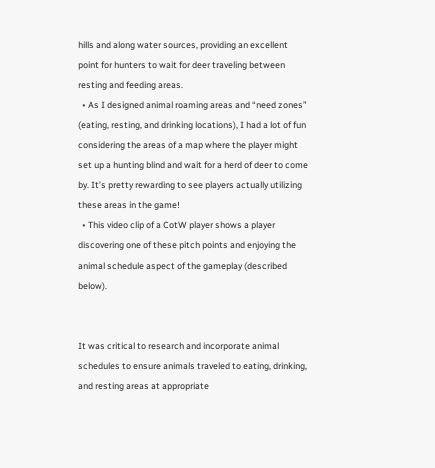hills and along water sources, providing an excellent point for hunters to wait for deer traveling between resting and feeding areas.
  • As I designed animal roaming areas and “need zones” (eating, resting, and drinking locations), I had a lot of fun considering the areas of a map where the player might set up a hunting blind and wait for a herd of deer to come by. It’s pretty rewarding to see players actually utilizing these areas in the game!
  • This video clip of a CotW player shows a player discovering one of these pitch points and enjoying the animal schedule aspect of the gameplay (described below).


It was critical to research and incorporate animal schedules to ensure animals traveled to eating, drinking, and resting areas at appropriate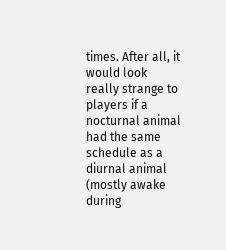times. After all, it would look really strange to players if a nocturnal animal had the same schedule as a diurnal animal (mostly awake during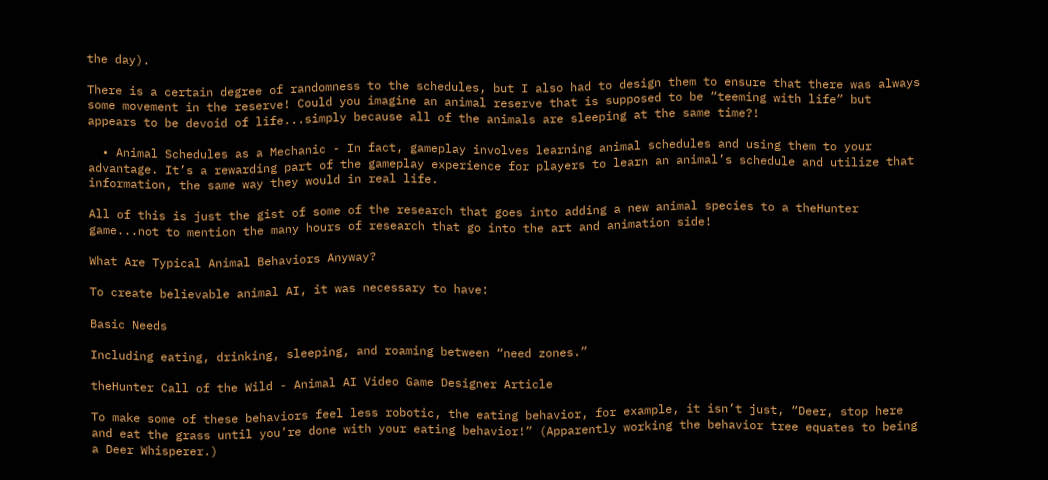the day).

There is a certain degree of randomness to the schedules, but I also had to design them to ensure that there was always some movement in the reserve! Could you imagine an animal reserve that is supposed to be “teeming with life” but appears to be devoid of life...simply because all of the animals are sleeping at the same time?!

  • Animal Schedules as a Mechanic - In fact, gameplay involves learning animal schedules and using them to your advantage. It’s a rewarding part of the gameplay experience for players to learn an animal’s schedule and utilize that information, the same way they would in real life.

All of this is just the gist of some of the research that goes into adding a new animal species to a theHunter game...not to mention the many hours of research that go into the art and animation side!

What Are Typical Animal Behaviors Anyway?

To create believable animal AI, it was necessary to have:

Basic Needs

Including eating, drinking, sleeping, and roaming between “need zones.”

theHunter Call of the Wild - Animal AI Video Game Designer Article

To make some of these behaviors feel less robotic, the eating behavior, for example, it isn’t just, “Deer, stop here and eat the grass until you’re done with your eating behavior!” (Apparently working the behavior tree equates to being a Deer Whisperer.)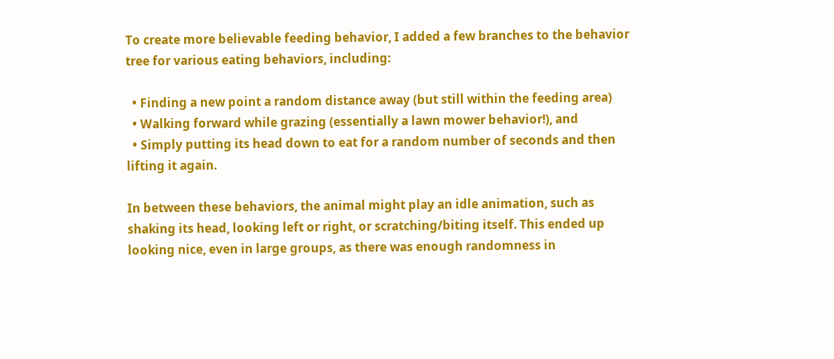To create more believable feeding behavior, I added a few branches to the behavior tree for various eating behaviors, including:

  • Finding a new point a random distance away (but still within the feeding area)
  • Walking forward while grazing (essentially a lawn mower behavior!), and
  • Simply putting its head down to eat for a random number of seconds and then lifting it again.

In between these behaviors, the animal might play an idle animation, such as shaking its head, looking left or right, or scratching/biting itself. This ended up looking nice, even in large groups, as there was enough randomness in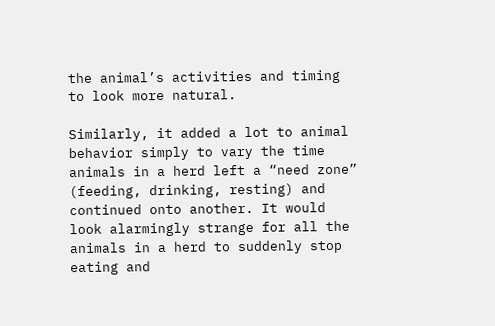the animal’s activities and timing to look more natural.

Similarly, it added a lot to animal behavior simply to vary the time animals in a herd left a “need zone” (feeding, drinking, resting) and continued onto another. It would look alarmingly strange for all the animals in a herd to suddenly stop eating and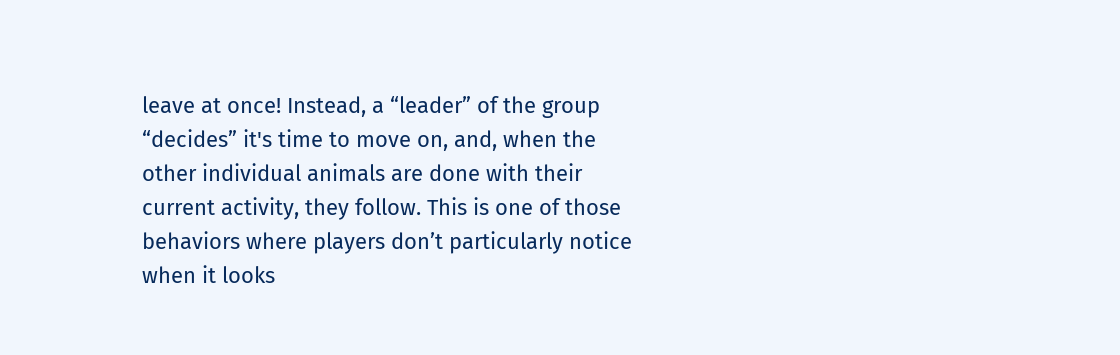leave at once! Instead, a “leader” of the group “decides” it's time to move on, and, when the other individual animals are done with their current activity, they follow. This is one of those behaviors where players don’t particularly notice when it looks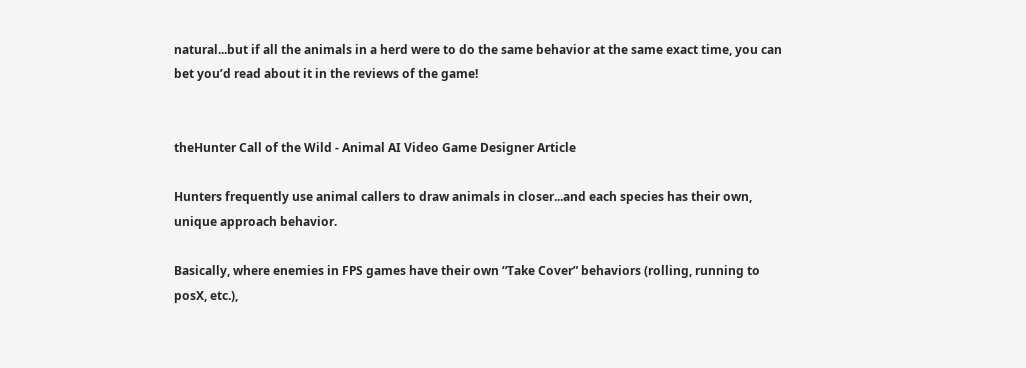natural...but if all the animals in a herd were to do the same behavior at the same exact time, you can bet you’d read about it in the reviews of the game!


theHunter Call of the Wild - Animal AI Video Game Designer Article

Hunters frequently use animal callers to draw animals in closer...and each species has their own, unique approach behavior.

Basically, where enemies in FPS games have their own “Take Cover” behaviors (rolling, running to posX, etc.),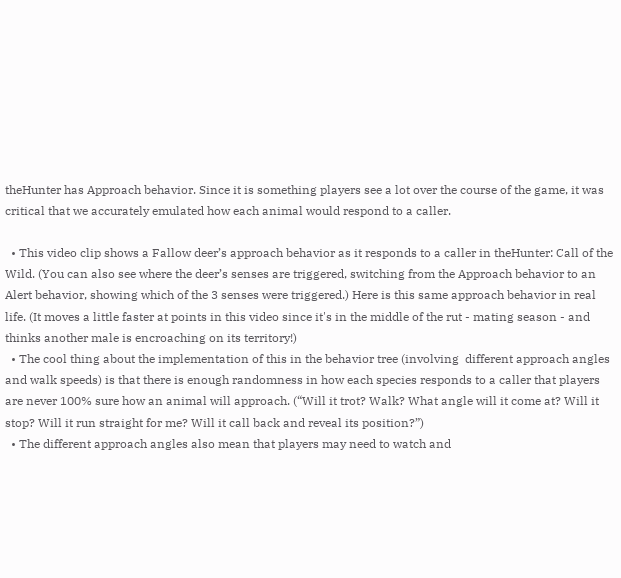theHunter has Approach behavior. Since it is something players see a lot over the course of the game, it was critical that we accurately emulated how each animal would respond to a caller.

  • This video clip shows a Fallow deer’s approach behavior as it responds to a caller in theHunter: Call of the Wild. (You can also see where the deer’s senses are triggered, switching from the Approach behavior to an Alert behavior, showing which of the 3 senses were triggered.) Here is this same approach behavior in real life. (It moves a little faster at points in this video since it's in the middle of the rut - mating season - and thinks another male is encroaching on its territory!)
  • The cool thing about the implementation of this in the behavior tree (involving  different approach angles and walk speeds) is that there is enough randomness in how each species responds to a caller that players are never 100% sure how an animal will approach. (“Will it trot? Walk? What angle will it come at? Will it stop? Will it run straight for me? Will it call back and reveal its position?”)
  • The different approach angles also mean that players may need to watch and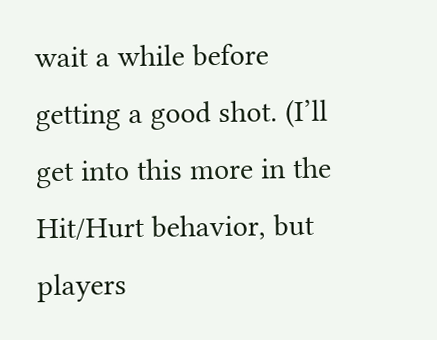wait a while before getting a good shot. (I’ll get into this more in the Hit/Hurt behavior, but players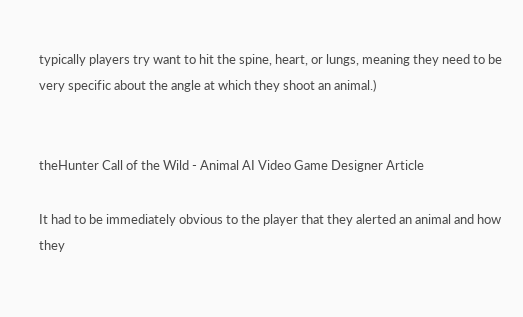typically players try want to hit the spine, heart, or lungs, meaning they need to be very specific about the angle at which they shoot an animal.)


theHunter Call of the Wild - Animal AI Video Game Designer Article

It had to be immediately obvious to the player that they alerted an animal and how they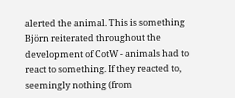alerted the animal. This is something Björn reiterated throughout the development of CotW - animals had to react to something. If they reacted to, seemingly nothing (from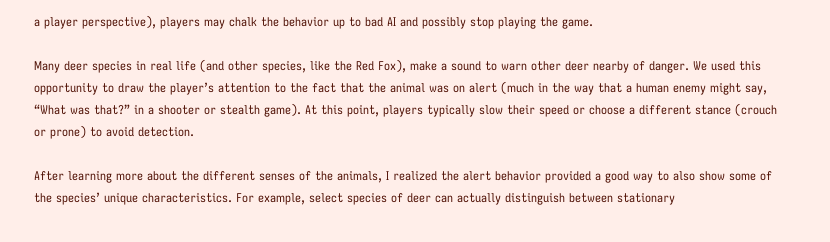a player perspective), players may chalk the behavior up to bad AI and possibly stop playing the game.

Many deer species in real life (and other species, like the Red Fox), make a sound to warn other deer nearby of danger. We used this opportunity to draw the player’s attention to the fact that the animal was on alert (much in the way that a human enemy might say, “What was that?” in a shooter or stealth game). At this point, players typically slow their speed or choose a different stance (crouch or prone) to avoid detection.

After learning more about the different senses of the animals, I realized the alert behavior provided a good way to also show some of the species’ unique characteristics. For example, select species of deer can actually distinguish between stationary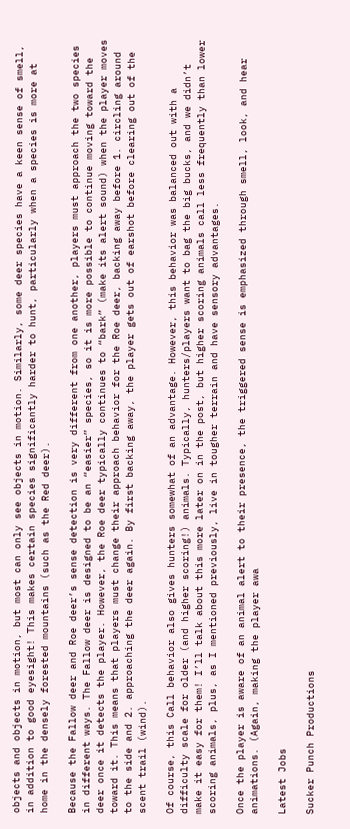objects and objects in motion, but most can only see objects in motion. Similarly, some deer species have a keen sense of smell, in addition to good eyesight! This makes certain species significantly harder to hunt, particularly when a species is more at home in the densely forested mountains (such as the Red deer).

Because the Fallow deer and Roe deer’s sense detection is very different from one another, players must approach the two species in different ways. The Fallow deer is designed to be an “easier” species, so it is more possible to continue moving toward the deer once it detects the player. However, the Roe deer typically continues to “bark” (make its alert sound) when the player moves toward it. This means that players must change their approach behavior for the Roe deer, backing away before 1. circling around to the side and 2. approaching the deer again. By first backing away, the player gets out of earshot before clearing out of the scent trail (wind).

Of course, this Call behavior also gives hunters somewhat of an advantage. However, this behavior was balanced out with a difficulty scale for older (and higher scoring!) animals. Typically, hunters/players want to bag the big bucks, and we didn’t make it easy for them! I’ll talk about this more later on in the post, but higher scoring animals call less frequently than lower scoring animals, plus, as I mentioned previously, live in tougher terrain and have sensory advantages.

Once the player is aware of an animal alert to their presence, the triggered sense is emphasized through smell, look, and hear animations. (Again, making the player awa

Latest Jobs

Sucker Punch Productions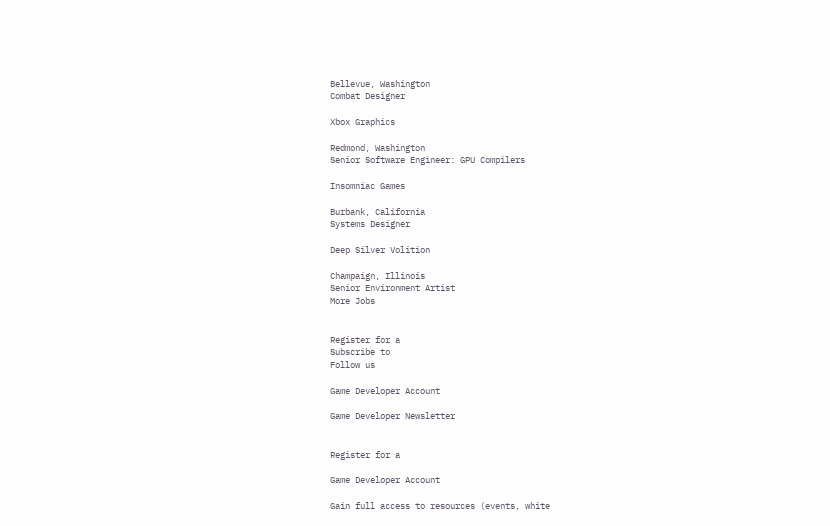Bellevue, Washington
Combat Designer

Xbox Graphics

Redmond, Washington
Senior Software Engineer: GPU Compilers

Insomniac Games

Burbank, California
Systems Designer

Deep Silver Volition

Champaign, Illinois
Senior Environment Artist
More Jobs


Register for a
Subscribe to
Follow us

Game Developer Account

Game Developer Newsletter


Register for a

Game Developer Account

Gain full access to resources (events, white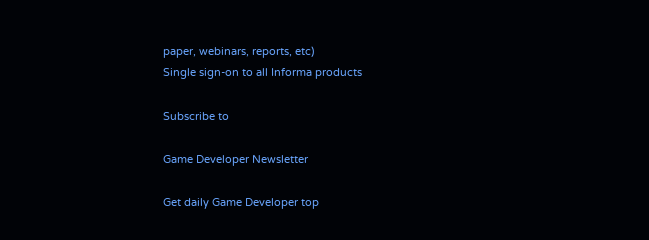paper, webinars, reports, etc)
Single sign-on to all Informa products

Subscribe to

Game Developer Newsletter

Get daily Game Developer top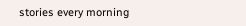stories every morning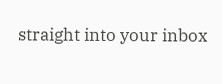straight into your inbox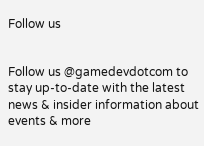Follow us


Follow us @gamedevdotcom to stay up-to-date with the latest news & insider information about events & more